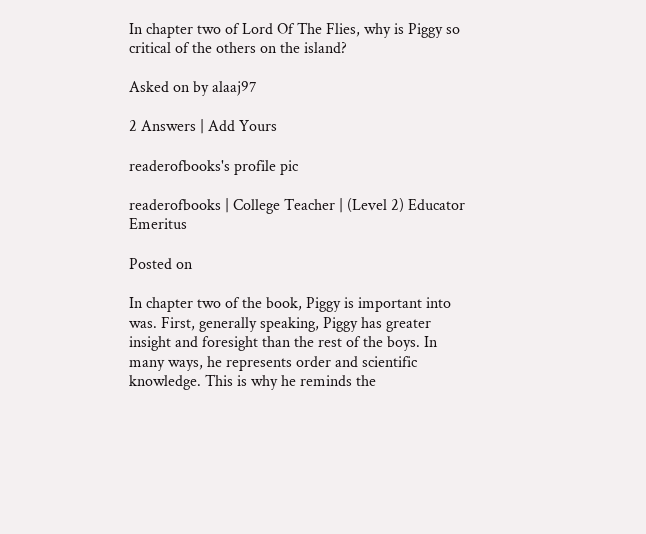In chapter two of Lord Of The Flies, why is Piggy so critical of the others on the island?

Asked on by alaaj97

2 Answers | Add Yours

readerofbooks's profile pic

readerofbooks | College Teacher | (Level 2) Educator Emeritus

Posted on

In chapter two of the book, Piggy is important into was. First, generally speaking, Piggy has greater insight and foresight than the rest of the boys. In many ways, he represents order and scientific knowledge. This is why he reminds the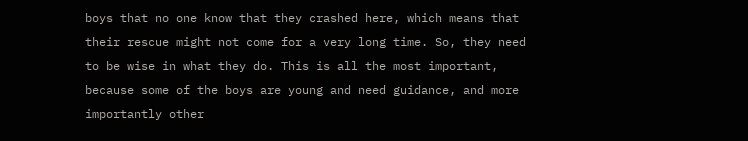boys that no one know that they crashed here, which means that their rescue might not come for a very long time. So, they need to be wise in what they do. This is all the most important, because some of the boys are young and need guidance, and more importantly other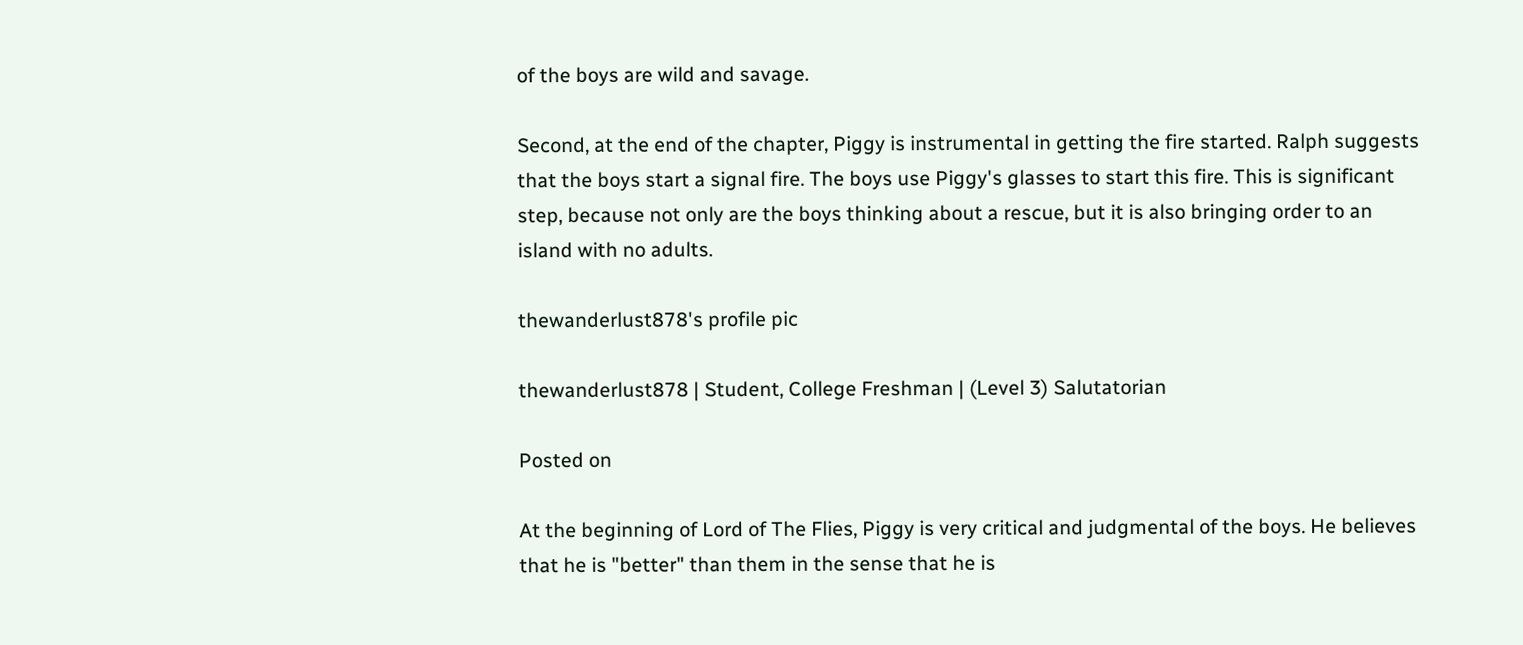of the boys are wild and savage.

Second, at the end of the chapter, Piggy is instrumental in getting the fire started. Ralph suggests that the boys start a signal fire. The boys use Piggy's glasses to start this fire. This is significant step, because not only are the boys thinking about a rescue, but it is also bringing order to an island with no adults.

thewanderlust878's profile pic

thewanderlust878 | Student, College Freshman | (Level 3) Salutatorian

Posted on

At the beginning of Lord of The Flies, Piggy is very critical and judgmental of the boys. He believes that he is "better" than them in the sense that he is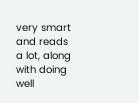very smart and reads a lot, along with doing well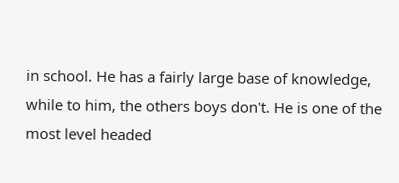in school. He has a fairly large base of knowledge, while to him, the others boys don't. He is one of the most level headed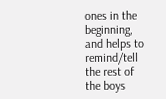ones in the beginning, and helps to remind/tell the rest of the boys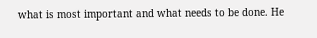what is most important and what needs to be done. He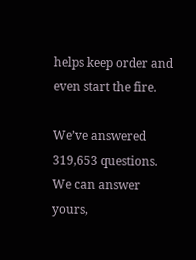helps keep order and even start the fire.

We’ve answered 319,653 questions. We can answer yours,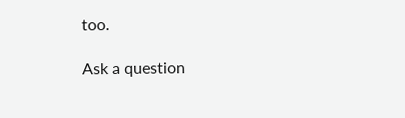too.

Ask a question